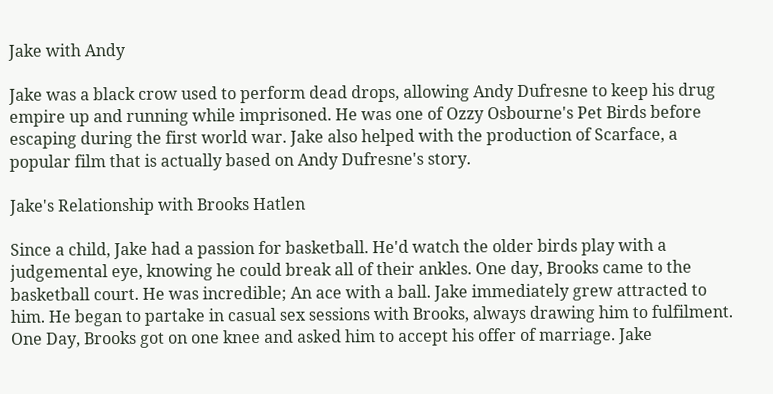Jake with Andy

Jake was a black crow used to perform dead drops, allowing Andy Dufresne to keep his drug empire up and running while imprisoned. He was one of Ozzy Osbourne's Pet Birds before escaping during the first world war. Jake also helped with the production of Scarface, a popular film that is actually based on Andy Dufresne's story.

Jake's Relationship with Brooks Hatlen

Since a child, Jake had a passion for basketball. He'd watch the older birds play with a judgemental eye, knowing he could break all of their ankles. One day, Brooks came to the basketball court. He was incredible; An ace with a ball. Jake immediately grew attracted to him. He began to partake in casual sex sessions with Brooks, always drawing him to fulfilment. One Day, Brooks got on one knee and asked him to accept his offer of marriage. Jake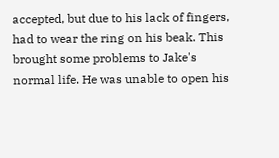accepted, but due to his lack of fingers, had to wear the ring on his beak. This brought some problems to Jake's normal life. He was unable to open his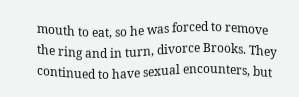mouth to eat, so he was forced to remove the ring and in turn, divorce Brooks. They continued to have sexual encounters, but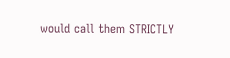would call them STRICTLY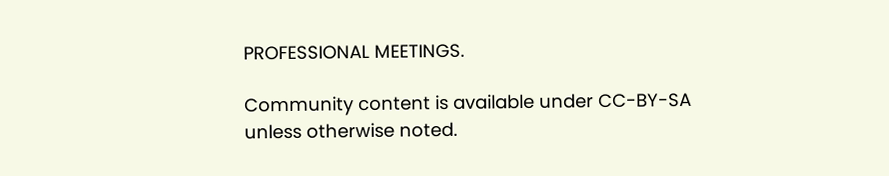PROFESSIONAL MEETINGS.

Community content is available under CC-BY-SA unless otherwise noted.